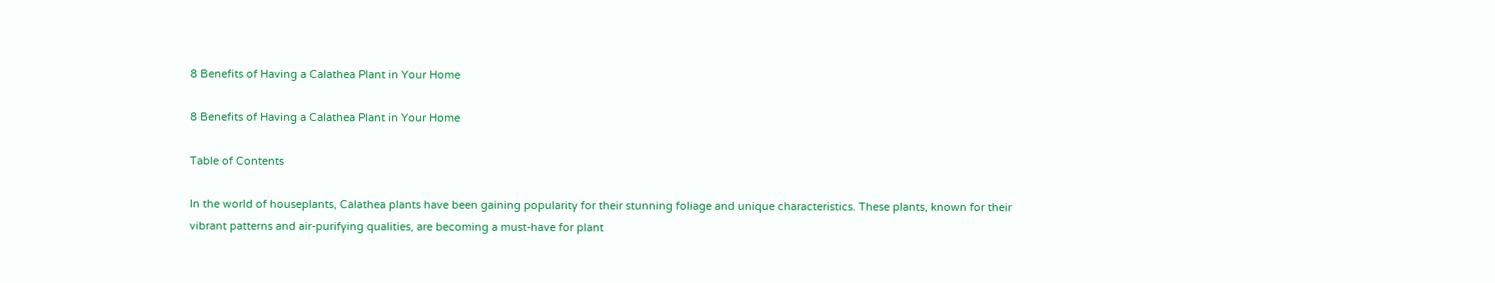8 Benefits of Having a Calathea Plant in Your Home

8 Benefits of Having a Calathea Plant in Your Home

Table of Contents

In the world of houseplants, Calathea plants have been gaining popularity for their stunning foliage and unique characteristics. These plants, known for their vibrant patterns and air-purifying qualities, are becoming a must-have for plant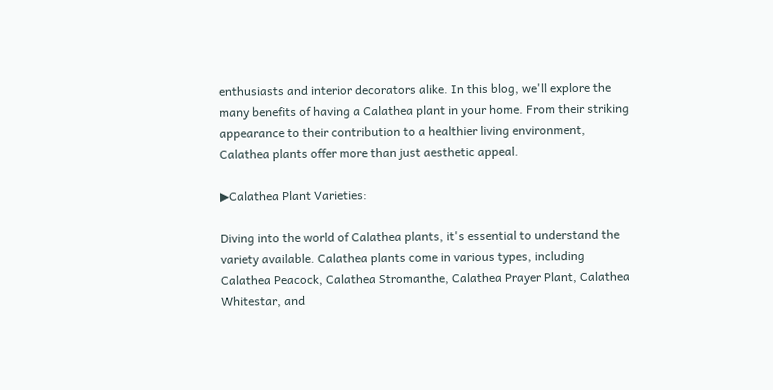enthusiasts and interior decorators alike. In this blog, we'll explore the many benefits of having a Calathea plant in your home. From their striking appearance to their contribution to a healthier living environment, Calathea plants offer more than just aesthetic appeal.

▶Calathea Plant Varieties:

Diving into the world of Calathea plants, it's essential to understand the variety available. Calathea plants come in various types, including Calathea Peacock, Calathea Stromanthe, Calathea Prayer Plant, Calathea Whitestar, and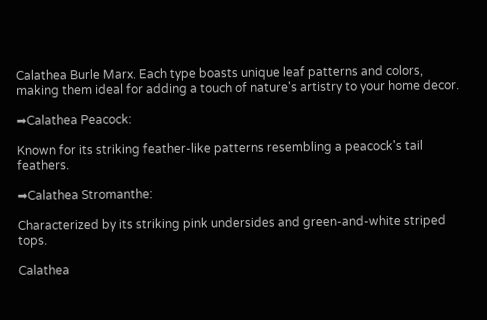Calathea Burle Marx. Each type boasts unique leaf patterns and colors, making them ideal for adding a touch of nature's artistry to your home decor.

➡Calathea Peacock:

Known for its striking feather-like patterns resembling a peacock's tail feathers.

➡Calathea Stromanthe:

Characterized by its striking pink undersides and green-and-white striped tops.

Calathea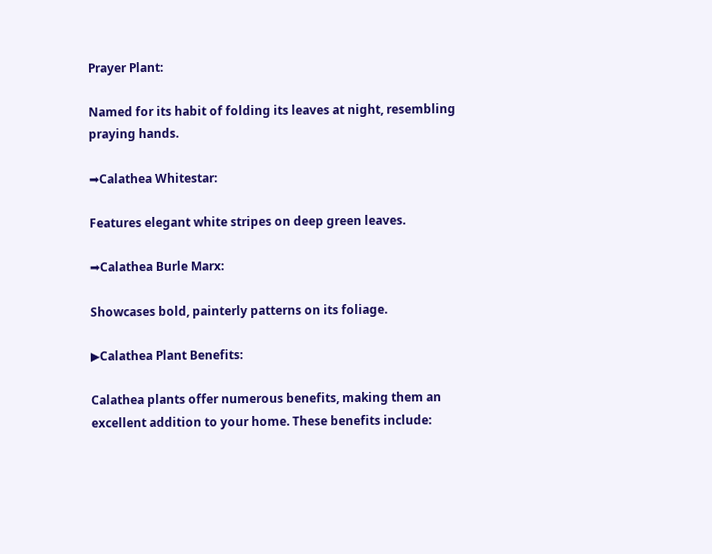Prayer Plant:

Named for its habit of folding its leaves at night, resembling praying hands.

➡Calathea Whitestar:

Features elegant white stripes on deep green leaves.

➡Calathea Burle Marx:

Showcases bold, painterly patterns on its foliage.

▶Calathea Plant Benefits:

Calathea plants offer numerous benefits, making them an excellent addition to your home. These benefits include: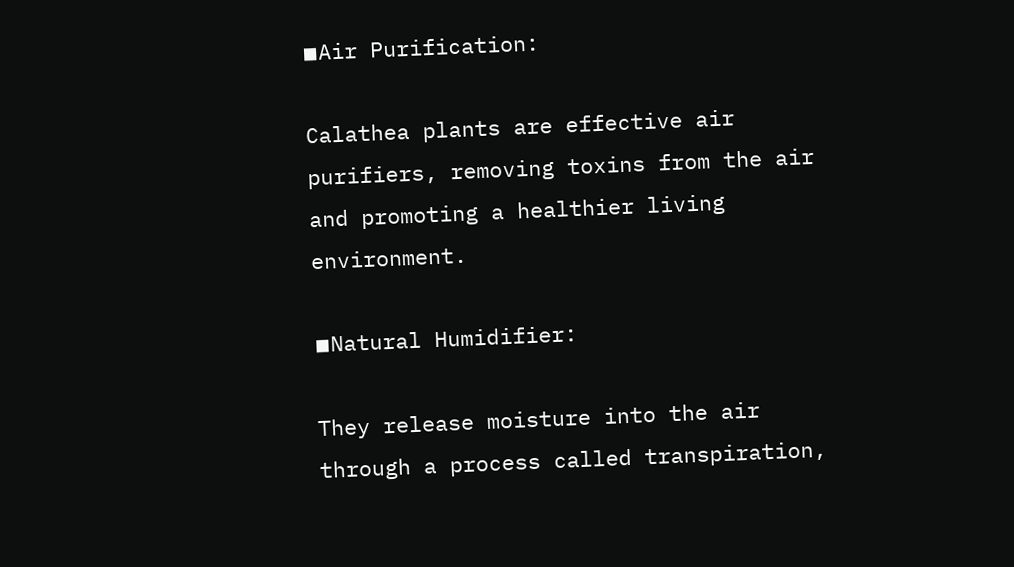◾Air Purification:

Calathea plants are effective air purifiers, removing toxins from the air and promoting a healthier living environment.

◾Natural Humidifier:

They release moisture into the air through a process called transpiration,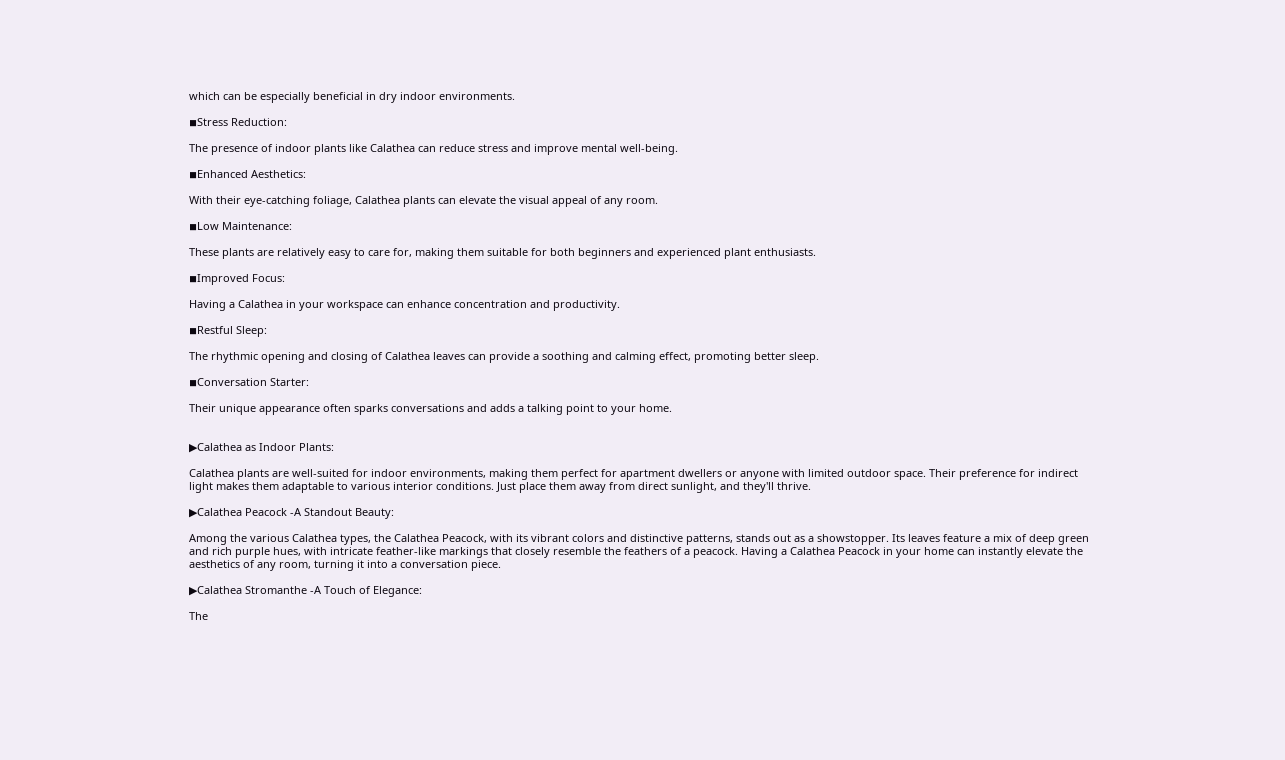which can be especially beneficial in dry indoor environments.

◾Stress Reduction:

The presence of indoor plants like Calathea can reduce stress and improve mental well-being.

◾Enhanced Aesthetics:

With their eye-catching foliage, Calathea plants can elevate the visual appeal of any room.

◾Low Maintenance:

These plants are relatively easy to care for, making them suitable for both beginners and experienced plant enthusiasts.

◾Improved Focus:

Having a Calathea in your workspace can enhance concentration and productivity.

◾Restful Sleep:

The rhythmic opening and closing of Calathea leaves can provide a soothing and calming effect, promoting better sleep.

◾Conversation Starter:

Their unique appearance often sparks conversations and adds a talking point to your home.


▶Calathea as Indoor Plants:

Calathea plants are well-suited for indoor environments, making them perfect for apartment dwellers or anyone with limited outdoor space. Their preference for indirect light makes them adaptable to various interior conditions. Just place them away from direct sunlight, and they'll thrive.

▶Calathea Peacock -A Standout Beauty:

Among the various Calathea types, the Calathea Peacock, with its vibrant colors and distinctive patterns, stands out as a showstopper. Its leaves feature a mix of deep green and rich purple hues, with intricate feather-like markings that closely resemble the feathers of a peacock. Having a Calathea Peacock in your home can instantly elevate the aesthetics of any room, turning it into a conversation piece.

▶Calathea Stromanthe -A Touch of Elegance:

The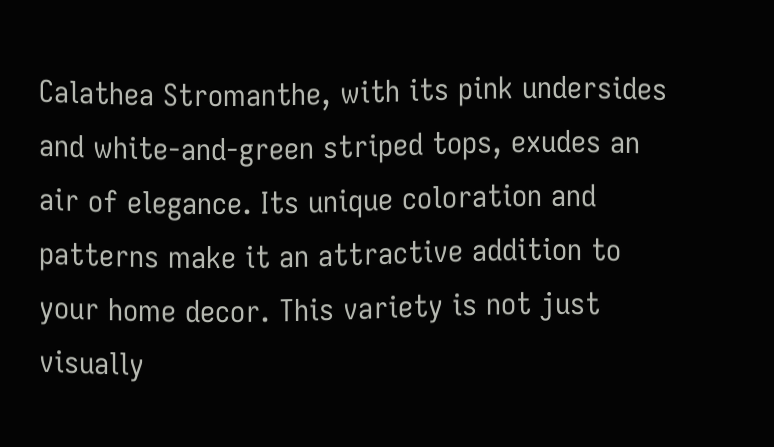Calathea Stromanthe, with its pink undersides and white-and-green striped tops, exudes an air of elegance. Its unique coloration and patterns make it an attractive addition to your home decor. This variety is not just visually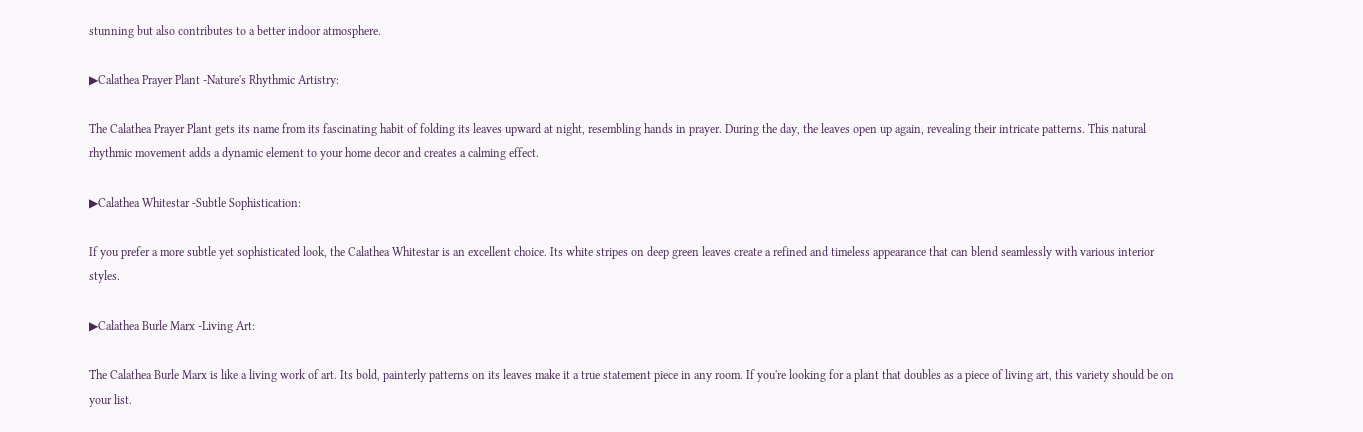stunning but also contributes to a better indoor atmosphere.

▶Calathea Prayer Plant -Nature's Rhythmic Artistry:

The Calathea Prayer Plant gets its name from its fascinating habit of folding its leaves upward at night, resembling hands in prayer. During the day, the leaves open up again, revealing their intricate patterns. This natural rhythmic movement adds a dynamic element to your home decor and creates a calming effect.

▶Calathea Whitestar -Subtle Sophistication:

If you prefer a more subtle yet sophisticated look, the Calathea Whitestar is an excellent choice. Its white stripes on deep green leaves create a refined and timeless appearance that can blend seamlessly with various interior styles.

▶Calathea Burle Marx -Living Art:

The Calathea Burle Marx is like a living work of art. Its bold, painterly patterns on its leaves make it a true statement piece in any room. If you're looking for a plant that doubles as a piece of living art, this variety should be on your list.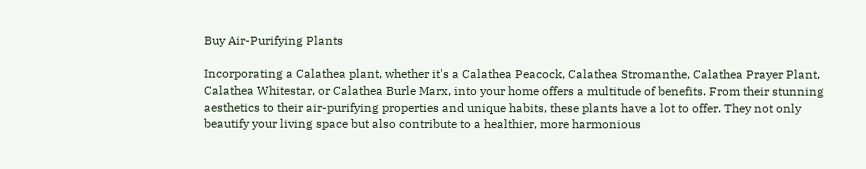Buy Air-Purifying Plants

Incorporating a Calathea plant, whether it's a Calathea Peacock, Calathea Stromanthe, Calathea Prayer Plant, Calathea Whitestar, or Calathea Burle Marx, into your home offers a multitude of benefits. From their stunning aesthetics to their air-purifying properties and unique habits, these plants have a lot to offer. They not only beautify your living space but also contribute to a healthier, more harmonious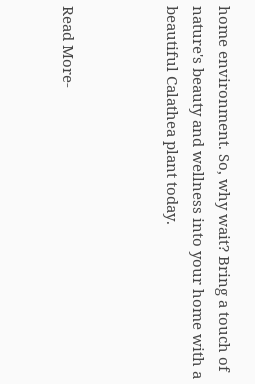home environment. So, why wait? Bring a touch of nature's beauty and wellness into your home with a beautiful Calathea plant today.



Read More-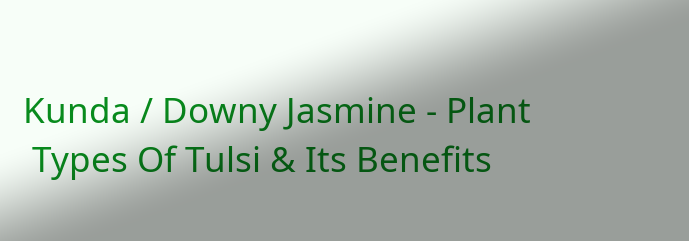Kunda / Downy Jasmine - Plant
 Types Of Tulsi & Its Benefits